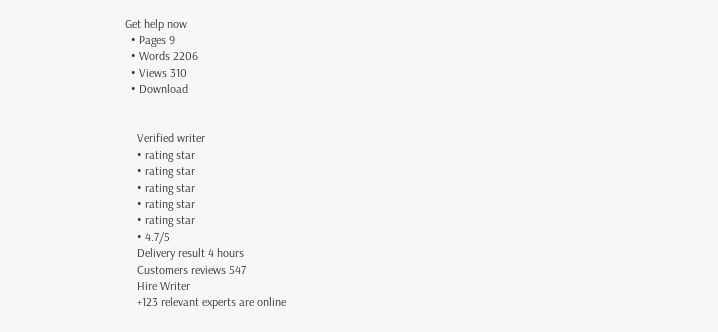Get help now
  • Pages 9
  • Words 2206
  • Views 310
  • Download


    Verified writer
    • rating star
    • rating star
    • rating star
    • rating star
    • rating star
    • 4.7/5
    Delivery result 4 hours
    Customers reviews 547
    Hire Writer
    +123 relevant experts are online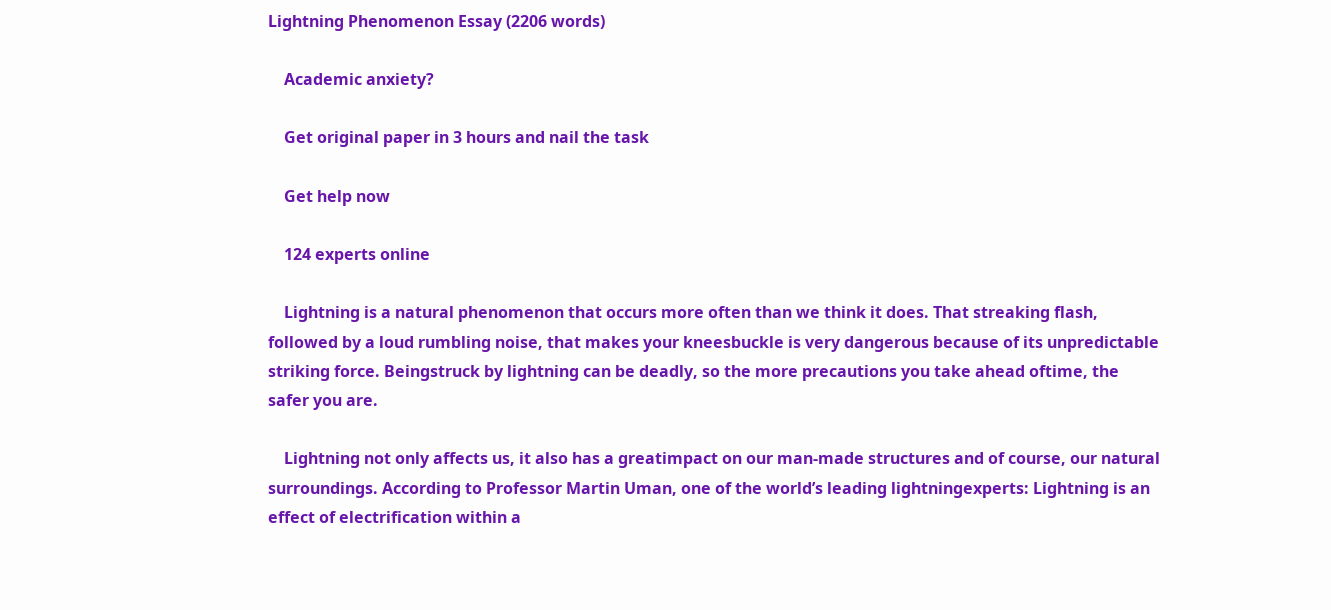Lightning Phenomenon Essay (2206 words)

    Academic anxiety?

    Get original paper in 3 hours and nail the task

    Get help now

    124 experts online

    Lightning is a natural phenomenon that occurs more often than we think it does. That streaking flash, followed by a loud rumbling noise, that makes your kneesbuckle is very dangerous because of its unpredictable striking force. Beingstruck by lightning can be deadly, so the more precautions you take ahead oftime, the safer you are.

    Lightning not only affects us, it also has a greatimpact on our man-made structures and of course, our natural surroundings. According to Professor Martin Uman, one of the world’s leading lightningexperts: Lightning is an effect of electrification within a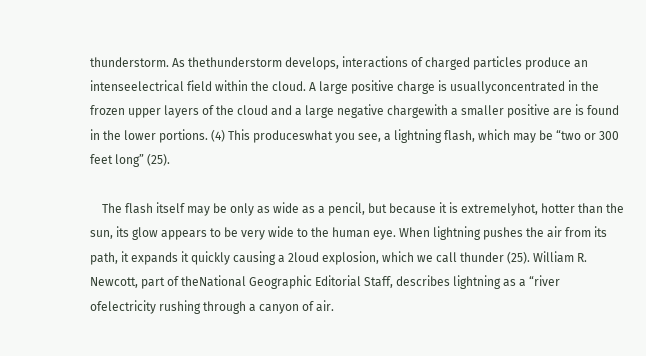thunderstorm. As thethunderstorm develops, interactions of charged particles produce an intenseelectrical field within the cloud. A large positive charge is usuallyconcentrated in the frozen upper layers of the cloud and a large negative chargewith a smaller positive are is found in the lower portions. (4) This produceswhat you see, a lightning flash, which may be “two or 300 feet long” (25).

    The flash itself may be only as wide as a pencil, but because it is extremelyhot, hotter than the sun, its glow appears to be very wide to the human eye. When lightning pushes the air from its path, it expands it quickly causing a 2loud explosion, which we call thunder (25). William R. Newcott, part of theNational Geographic Editorial Staff, describes lightning as a “river ofelectricity rushing through a canyon of air.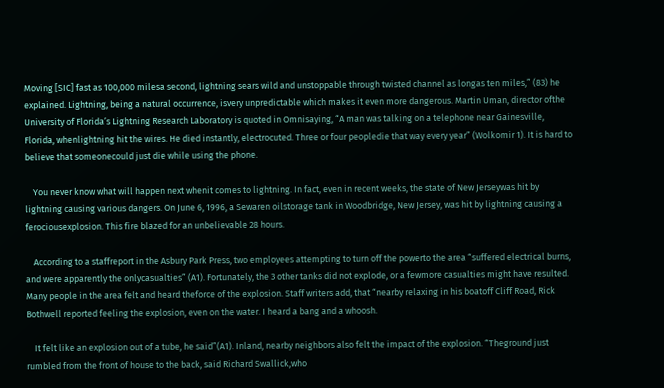Moving [SIC] fast as 100,000 milesa second, lightning sears wild and unstoppable through twisted channel as longas ten miles,” (83) he explained. Lightning, being a natural occurrence, isvery unpredictable which makes it even more dangerous. Martin Uman, director ofthe University of Florida’s Lightning Research Laboratory is quoted in Omnisaying, “A man was talking on a telephone near Gainesville, Florida, whenlightning hit the wires. He died instantly, electrocuted. Three or four peopledie that way every year” (Wolkomir 1). It is hard to believe that someonecould just die while using the phone.

    You never know what will happen next whenit comes to lightning. In fact, even in recent weeks, the state of New Jerseywas hit by lightning causing various dangers. On June 6, 1996, a Sewaren oilstorage tank in Woodbridge, New Jersey, was hit by lightning causing a ferociousexplosion. This fire blazed for an unbelievable 28 hours.

    According to a staffreport in the Asbury Park Press, two employees attempting to turn off the powerto the area “suffered electrical burns, and were apparently the onlycasualties” (A1). Fortunately, the 3 other tanks did not explode, or a fewmore casualties might have resulted. Many people in the area felt and heard theforce of the explosion. Staff writers add, that “nearby relaxing in his boatoff Cliff Road, Rick Bothwell reported feeling the explosion, even on the water. I heard a bang and a whoosh.

    It felt like an explosion out of a tube, he said”(A1). Inland, nearby neighbors also felt the impact of the explosion. “Theground just rumbled from the front of house to the back, said Richard Swallick,who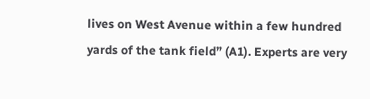lives on West Avenue within a few hundred yards of the tank field” (A1). Experts are very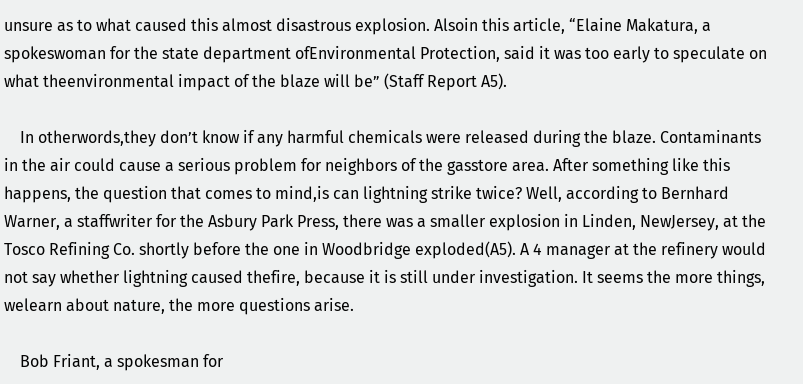unsure as to what caused this almost disastrous explosion. Alsoin this article, “Elaine Makatura, a spokeswoman for the state department ofEnvironmental Protection, said it was too early to speculate on what theenvironmental impact of the blaze will be” (Staff Report A5).

    In otherwords,they don’t know if any harmful chemicals were released during the blaze. Contaminants in the air could cause a serious problem for neighbors of the gasstore area. After something like this happens, the question that comes to mind,is can lightning strike twice? Well, according to Bernhard Warner, a staffwriter for the Asbury Park Press, there was a smaller explosion in Linden, NewJersey, at the Tosco Refining Co. shortly before the one in Woodbridge exploded(A5). A 4 manager at the refinery would not say whether lightning caused thefire, because it is still under investigation. It seems the more things, welearn about nature, the more questions arise.

    Bob Friant, a spokesman for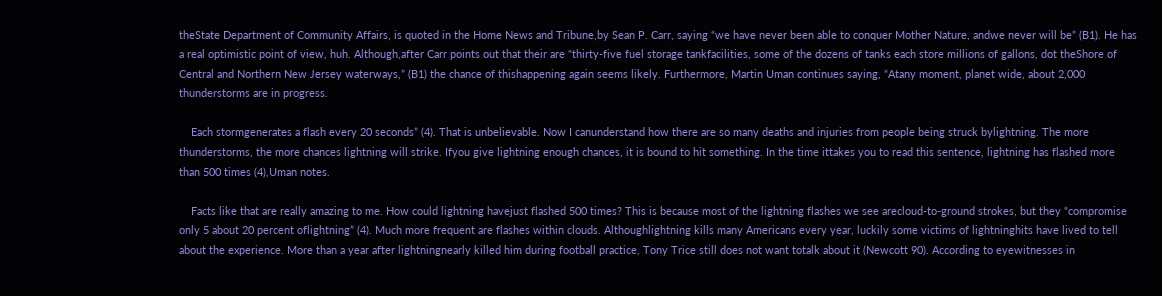theState Department of Community Affairs, is quoted in the Home News and Tribune,by Sean P. Carr, saying “we have never been able to conquer Mother Nature, andwe never will be” (B1). He has a real optimistic point of view, huh. Although,after Carr points out that their are “thirty-five fuel storage tankfacilities, some of the dozens of tanks each store millions of gallons, dot theShore of Central and Northern New Jersey waterways,” (B1) the chance of thishappening again seems likely. Furthermore, Martin Uman continues saying, “Atany moment, planet wide, about 2,000 thunderstorms are in progress.

    Each stormgenerates a flash every 20 seconds” (4). That is unbelievable. Now I canunderstand how there are so many deaths and injuries from people being struck bylightning. The more thunderstorms, the more chances lightning will strike. Ifyou give lightning enough chances, it is bound to hit something. In the time ittakes you to read this sentence, lightning has flashed more than 500 times (4),Uman notes.

    Facts like that are really amazing to me. How could lightning havejust flashed 500 times? This is because most of the lightning flashes we see arecloud-to-ground strokes, but they “compromise only 5 about 20 percent oflightning” (4). Much more frequent are flashes within clouds. Althoughlightning kills many Americans every year, luckily some victims of lightninghits have lived to tell about the experience. More than a year after lightningnearly killed him during football practice, Tony Trice still does not want totalk about it (Newcott 90). According to eyewitnesses in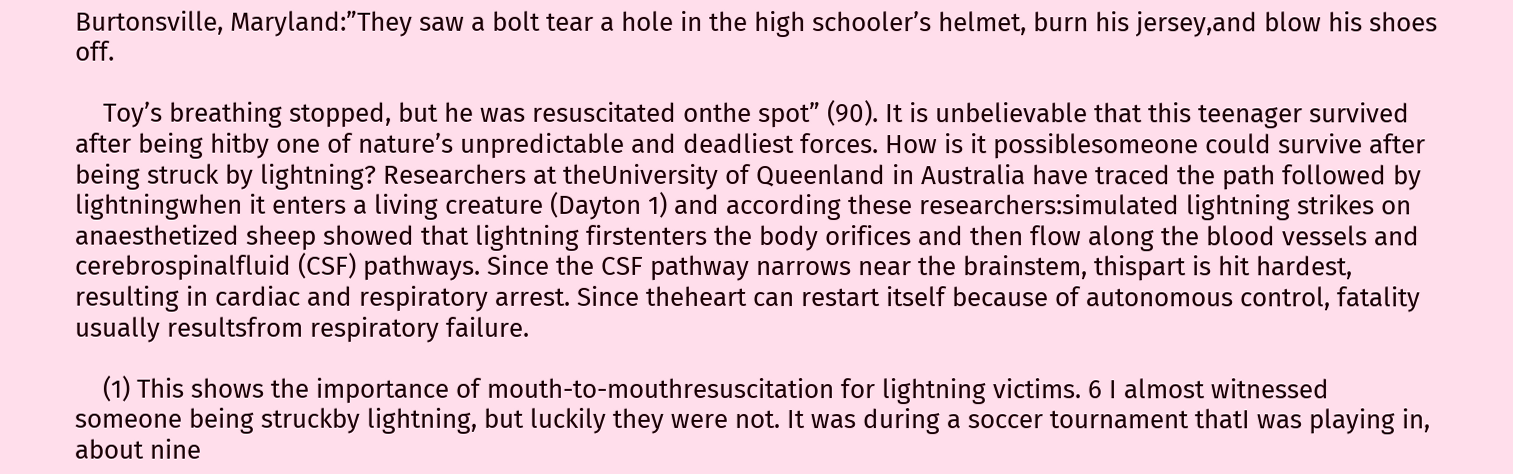Burtonsville, Maryland:”They saw a bolt tear a hole in the high schooler’s helmet, burn his jersey,and blow his shoes off.

    Toy’s breathing stopped, but he was resuscitated onthe spot” (90). It is unbelievable that this teenager survived after being hitby one of nature’s unpredictable and deadliest forces. How is it possiblesomeone could survive after being struck by lightning? Researchers at theUniversity of Queenland in Australia have traced the path followed by lightningwhen it enters a living creature (Dayton 1) and according these researchers:simulated lightning strikes on anaesthetized sheep showed that lightning firstenters the body orifices and then flow along the blood vessels and cerebrospinalfluid (CSF) pathways. Since the CSF pathway narrows near the brainstem, thispart is hit hardest, resulting in cardiac and respiratory arrest. Since theheart can restart itself because of autonomous control, fatality usually resultsfrom respiratory failure.

    (1) This shows the importance of mouth-to-mouthresuscitation for lightning victims. 6 I almost witnessed someone being struckby lightning, but luckily they were not. It was during a soccer tournament thatI was playing in, about nine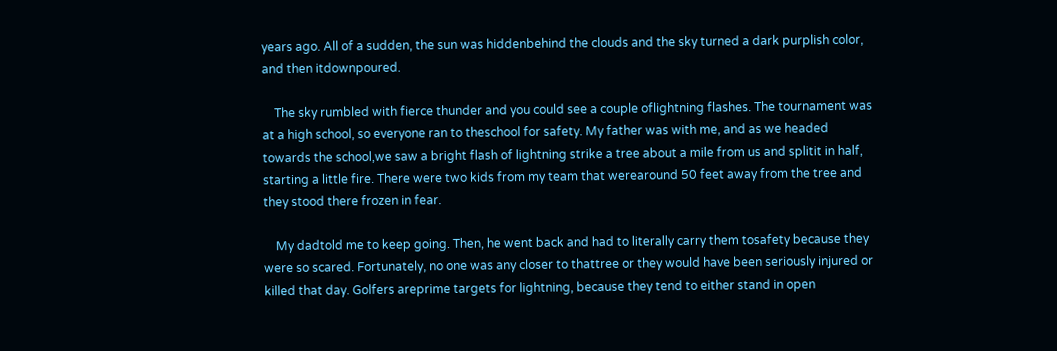years ago. All of a sudden, the sun was hiddenbehind the clouds and the sky turned a dark purplish color, and then itdownpoured.

    The sky rumbled with fierce thunder and you could see a couple oflightning flashes. The tournament was at a high school, so everyone ran to theschool for safety. My father was with me, and as we headed towards the school,we saw a bright flash of lightning strike a tree about a mile from us and splitit in half, starting a little fire. There were two kids from my team that werearound 50 feet away from the tree and they stood there frozen in fear.

    My dadtold me to keep going. Then, he went back and had to literally carry them tosafety because they were so scared. Fortunately, no one was any closer to thattree or they would have been seriously injured or killed that day. Golfers areprime targets for lightning, because they tend to either stand in open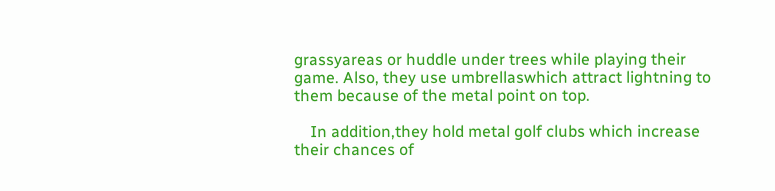grassyareas or huddle under trees while playing their game. Also, they use umbrellaswhich attract lightning to them because of the metal point on top.

    In addition,they hold metal golf clubs which increase their chances of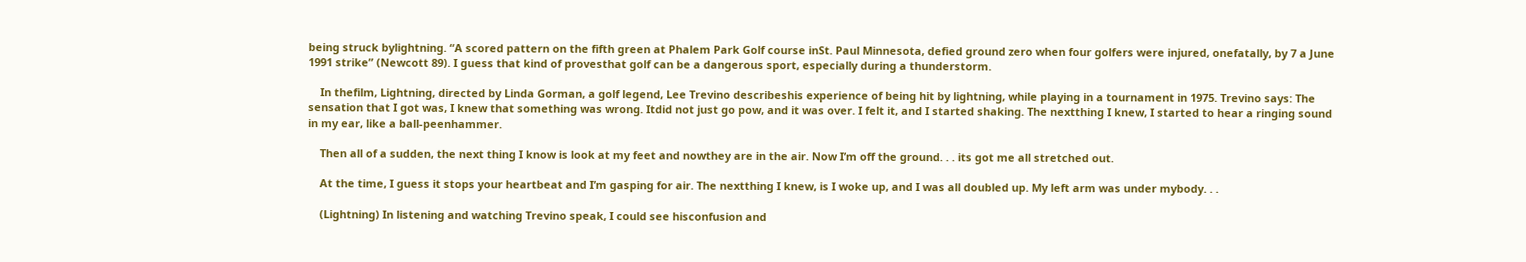being struck bylightning. “A scored pattern on the fifth green at Phalem Park Golf course inSt. Paul Minnesota, defied ground zero when four golfers were injured, onefatally, by 7 a June 1991 strike” (Newcott 89). I guess that kind of provesthat golf can be a dangerous sport, especially during a thunderstorm.

    In thefilm, Lightning, directed by Linda Gorman, a golf legend, Lee Trevino describeshis experience of being hit by lightning, while playing in a tournament in 1975. Trevino says: The sensation that I got was, I knew that something was wrong. Itdid not just go pow, and it was over. I felt it, and I started shaking. The nextthing I knew, I started to hear a ringing sound in my ear, like a ball-peenhammer.

    Then all of a sudden, the next thing I know is look at my feet and nowthey are in the air. Now I’m off the ground. . . its got me all stretched out.

    At the time, I guess it stops your heartbeat and I’m gasping for air. The nextthing I knew, is I woke up, and I was all doubled up. My left arm was under mybody. . .

    (Lightning) In listening and watching Trevino speak, I could see hisconfusion and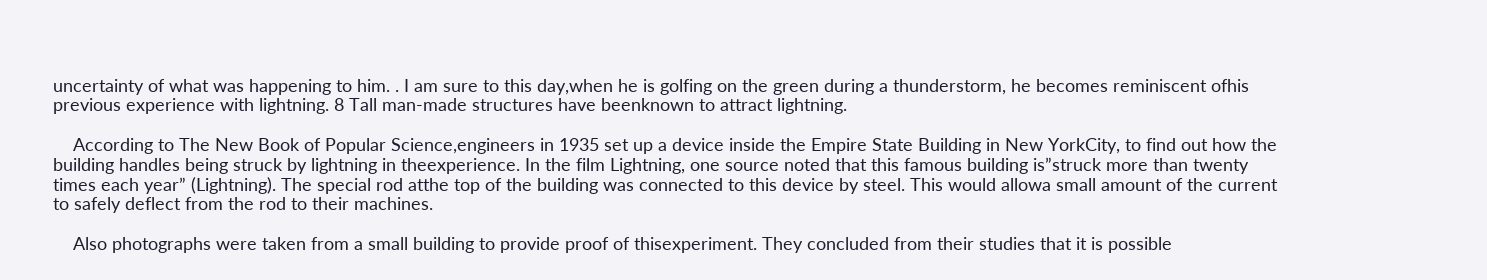uncertainty of what was happening to him. . I am sure to this day,when he is golfing on the green during a thunderstorm, he becomes reminiscent ofhis previous experience with lightning. 8 Tall man-made structures have beenknown to attract lightning.

    According to The New Book of Popular Science,engineers in 1935 set up a device inside the Empire State Building in New YorkCity, to find out how the building handles being struck by lightning in theexperience. In the film Lightning, one source noted that this famous building is”struck more than twenty times each year” (Lightning). The special rod atthe top of the building was connected to this device by steel. This would allowa small amount of the current to safely deflect from the rod to their machines.

    Also photographs were taken from a small building to provide proof of thisexperiment. They concluded from their studies that it is possible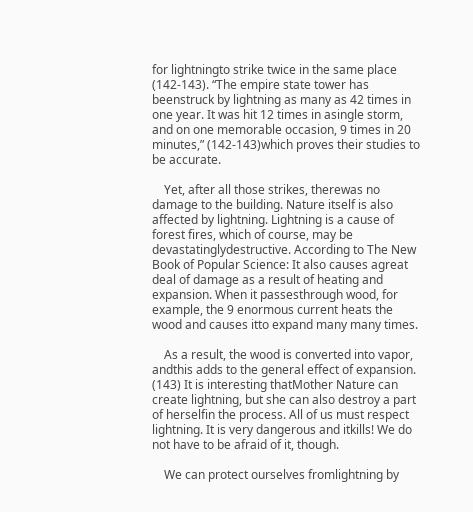for lightningto strike twice in the same place (142-143). “The empire state tower has beenstruck by lightning as many as 42 times in one year. It was hit 12 times in asingle storm, and on one memorable occasion, 9 times in 20 minutes,” (142-143)which proves their studies to be accurate.

    Yet, after all those strikes, therewas no damage to the building. Nature itself is also affected by lightning. Lightning is a cause of forest fires, which of course, may be devastatinglydestructive. According to The New Book of Popular Science: It also causes agreat deal of damage as a result of heating and expansion. When it passesthrough wood, for example, the 9 enormous current heats the wood and causes itto expand many many times.

    As a result, the wood is converted into vapor, andthis adds to the general effect of expansion. (143) It is interesting thatMother Nature can create lightning, but she can also destroy a part of herselfin the process. All of us must respect lightning. It is very dangerous and itkills! We do not have to be afraid of it, though.

    We can protect ourselves fromlightning by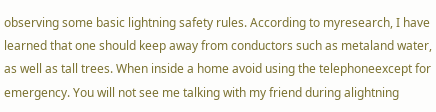observing some basic lightning safety rules. According to myresearch, I have learned that one should keep away from conductors such as metaland water, as well as tall trees. When inside a home avoid using the telephoneexcept for emergency. You will not see me talking with my friend during alightning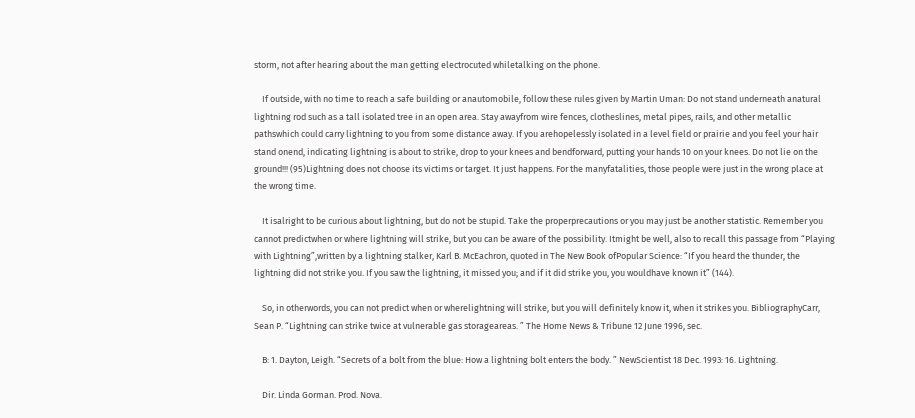storm, not after hearing about the man getting electrocuted whiletalking on the phone.

    If outside, with no time to reach a safe building or anautomobile, follow these rules given by Martin Uman: Do not stand underneath anatural lightning rod such as a tall isolated tree in an open area. Stay awayfrom wire fences, clotheslines, metal pipes, rails, and other metallic pathswhich could carry lightning to you from some distance away. If you arehopelessly isolated in a level field or prairie and you feel your hair stand onend, indicating lightning is about to strike, drop to your knees and bendforward, putting your hands 10 on your knees. Do not lie on the ground!!! (95)Lightning does not choose its victims or target. It just happens. For the manyfatalities, those people were just in the wrong place at the wrong time.

    It isalright to be curious about lightning, but do not be stupid. Take the properprecautions or you may just be another statistic. Remember you cannot predictwhen or where lightning will strike, but you can be aware of the possibility. Itmight be well, also to recall this passage from “Playing with Lightning”,written by a lightning stalker, Karl B. McEachron, quoted in The New Book ofPopular Science: “If you heard the thunder, the lightning did not strike you. If you saw the lightning, it missed you; and if it did strike you, you wouldhave known it” (144).

    So, in otherwords, you can not predict when or wherelightning will strike, but you will definitely know it, when it strikes you. BibliographyCarr, Sean P. “Lightning can strike twice at vulnerable gas storageareas. ” The Home News & Tribune 12 June 1996, sec.

    B: 1. Dayton, Leigh. “Secrets of a bolt from the blue: How a lightning bolt enters the body. ” NewScientist 18 Dec. 1993: 16. Lightning.

    Dir. Linda Gorman. Prod. Nova.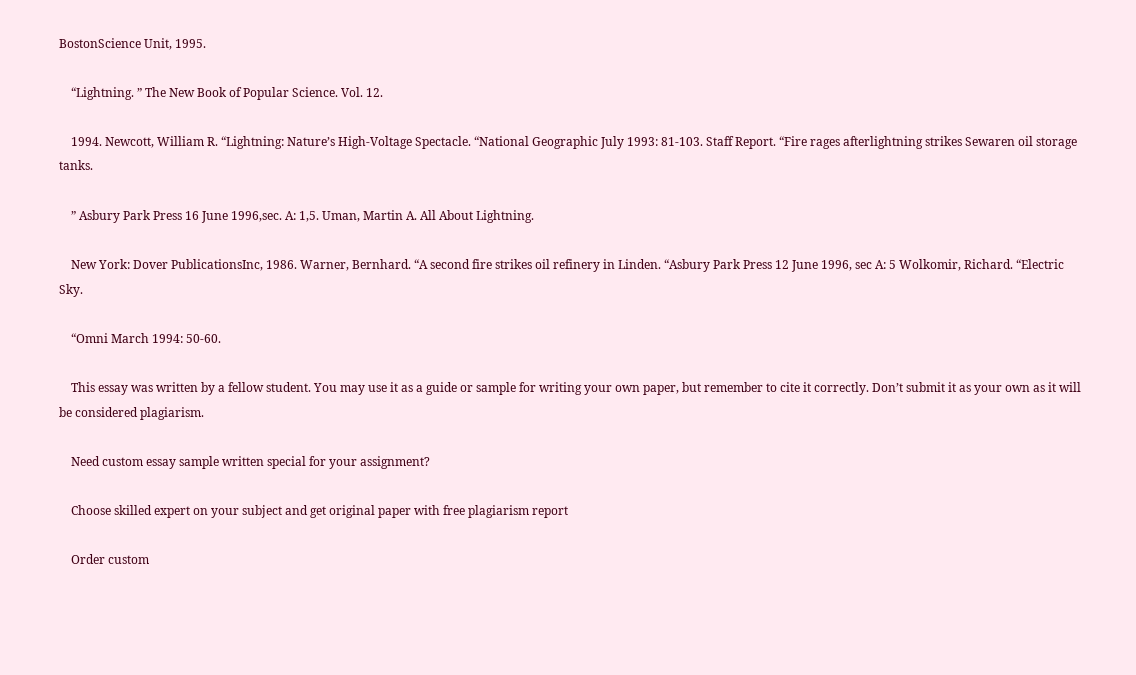BostonScience Unit, 1995.

    “Lightning. ” The New Book of Popular Science. Vol. 12.

    1994. Newcott, William R. “Lightning: Nature’s High-Voltage Spectacle. “National Geographic July 1993: 81-103. Staff Report. “Fire rages afterlightning strikes Sewaren oil storage tanks.

    ” Asbury Park Press 16 June 1996,sec. A: 1,5. Uman, Martin A. All About Lightning.

    New York: Dover PublicationsInc, 1986. Warner, Bernhard. “A second fire strikes oil refinery in Linden. “Asbury Park Press 12 June 1996, sec A: 5 Wolkomir, Richard. “Electric Sky.

    “Omni March 1994: 50-60.

    This essay was written by a fellow student. You may use it as a guide or sample for writing your own paper, but remember to cite it correctly. Don’t submit it as your own as it will be considered plagiarism.

    Need custom essay sample written special for your assignment?

    Choose skilled expert on your subject and get original paper with free plagiarism report

    Order custom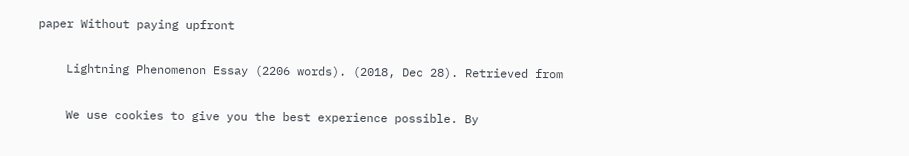paper Without paying upfront

    Lightning Phenomenon Essay (2206 words). (2018, Dec 28). Retrieved from

    We use cookies to give you the best experience possible. By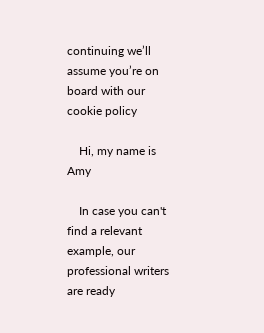continuing we’ll assume you’re on board with our cookie policy

    Hi, my name is Amy

    In case you can't find a relevant example, our professional writers are ready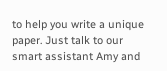to help you write a unique paper. Just talk to our smart assistant Amy and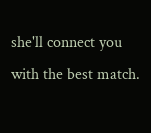she'll connect you with the best match.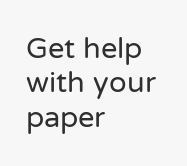Get help with your paper